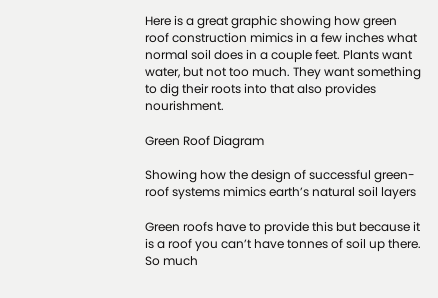Here is a great graphic showing how green roof construction mimics in a few inches what normal soil does in a couple feet. Plants want water, but not too much. They want something to dig their roots into that also provides nourishment.

Green Roof Diagram

Showing how the design of successful green-roof systems mimics earth’s natural soil layers

Green roofs have to provide this but because it is a roof you can’t have tonnes of soil up there. So much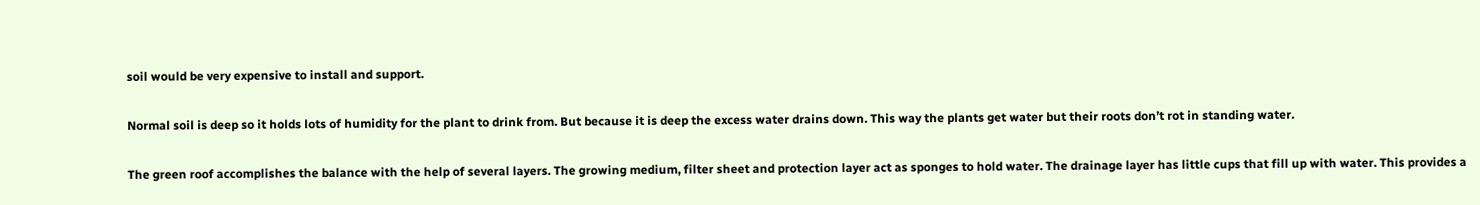soil would be very expensive to install and support.

Normal soil is deep so it holds lots of humidity for the plant to drink from. But because it is deep the excess water drains down. This way the plants get water but their roots don’t rot in standing water.

The green roof accomplishes the balance with the help of several layers. The growing medium, filter sheet and protection layer act as sponges to hold water. The drainage layer has little cups that fill up with water. This provides a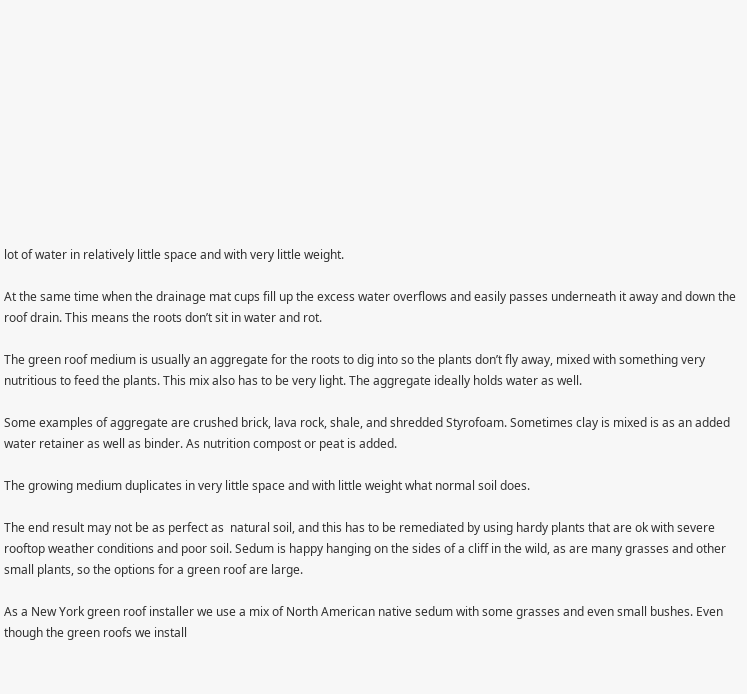lot of water in relatively little space and with very little weight.

At the same time when the drainage mat cups fill up the excess water overflows and easily passes underneath it away and down the roof drain. This means the roots don’t sit in water and rot.

The green roof medium is usually an aggregate for the roots to dig into so the plants don’t fly away, mixed with something very nutritious to feed the plants. This mix also has to be very light. The aggregate ideally holds water as well.

Some examples of aggregate are crushed brick, lava rock, shale, and shredded Styrofoam. Sometimes clay is mixed is as an added water retainer as well as binder. As nutrition compost or peat is added.

The growing medium duplicates in very little space and with little weight what normal soil does.

The end result may not be as perfect as  natural soil, and this has to be remediated by using hardy plants that are ok with severe rooftop weather conditions and poor soil. Sedum is happy hanging on the sides of a cliff in the wild, as are many grasses and other small plants, so the options for a green roof are large.

As a New York green roof installer we use a mix of North American native sedum with some grasses and even small bushes. Even though the green roofs we install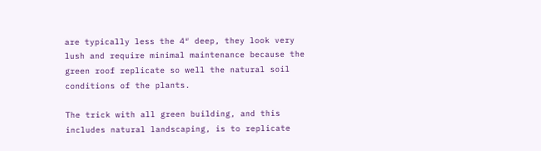are typically less the 4″ deep, they look very lush and require minimal maintenance because the green roof replicate so well the natural soil conditions of the plants.

The trick with all green building, and this includes natural landscaping, is to replicate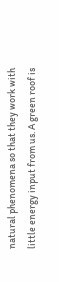natural phenomena so that they work with little energy input from us. A green roof is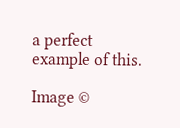a perfect example of this.

Image ©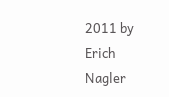2011 by Erich Nagler